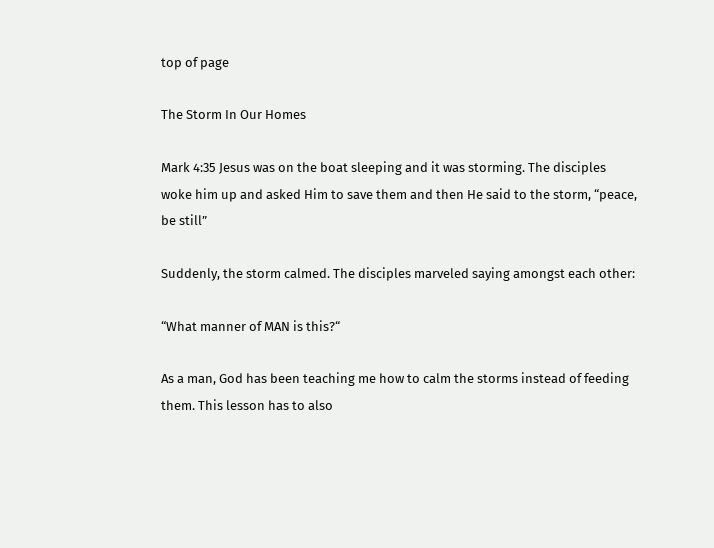top of page

The Storm In Our Homes

Mark 4:35 Jesus was on the boat sleeping and it was storming. The disciples woke him up and asked Him to save them and then He said to the storm, “peace, be still”

Suddenly, the storm calmed. The disciples marveled saying amongst each other:

“What manner of MAN is this?“

As a man, God has been teaching me how to calm the storms instead of feeding them. This lesson has to also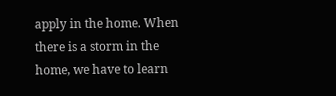apply in the home. When there is a storm in the home, we have to learn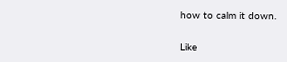how to calm it down.

Like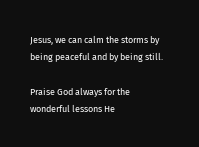Jesus, we can calm the storms by being peaceful and by being still.

Praise God always for the wonderful lessons He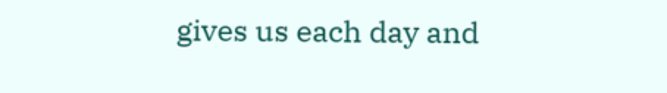gives us each day and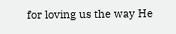for loving us the way He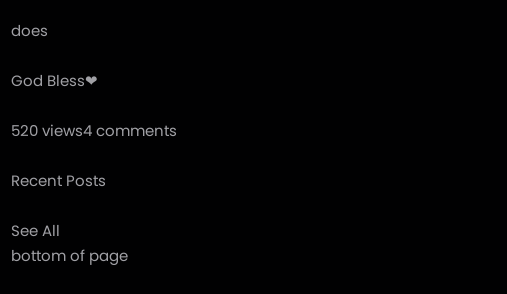does

God Bless❤

520 views4 comments

Recent Posts

See All
bottom of page